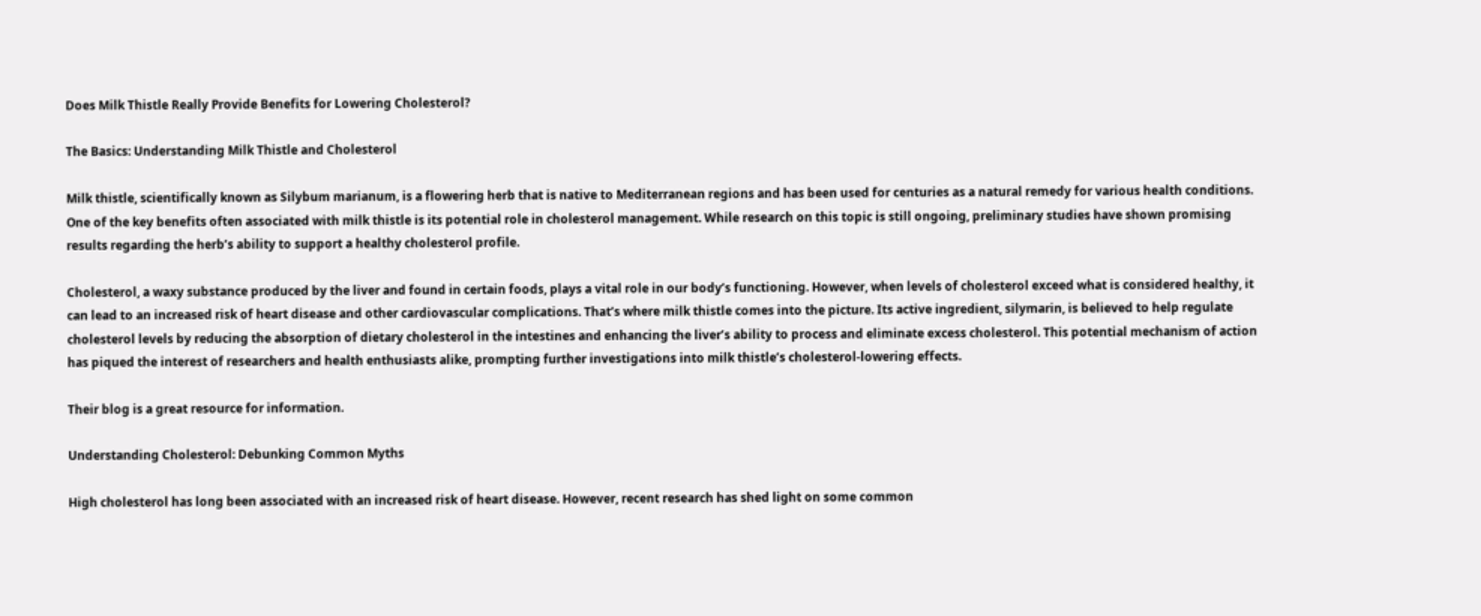Does Milk Thistle Really Provide Benefits for Lowering Cholesterol?

The Basics: Understanding Milk Thistle and Cholesterol

Milk thistle, scientifically known as Silybum marianum, is a flowering herb that is native to Mediterranean regions and has been used for centuries as a natural remedy for various health conditions. One of the key benefits often associated with milk thistle is its potential role in cholesterol management. While research on this topic is still ongoing, preliminary studies have shown promising results regarding the herb’s ability to support a healthy cholesterol profile.

Cholesterol, a waxy substance produced by the liver and found in certain foods, plays a vital role in our body’s functioning. However, when levels of cholesterol exceed what is considered healthy, it can lead to an increased risk of heart disease and other cardiovascular complications. That’s where milk thistle comes into the picture. Its active ingredient, silymarin, is believed to help regulate cholesterol levels by reducing the absorption of dietary cholesterol in the intestines and enhancing the liver’s ability to process and eliminate excess cholesterol. This potential mechanism of action has piqued the interest of researchers and health enthusiasts alike, prompting further investigations into milk thistle’s cholesterol-lowering effects.

Their blog is a great resource for information.

Understanding Cholesterol: Debunking Common Myths

High cholesterol has long been associated with an increased risk of heart disease. However, recent research has shed light on some common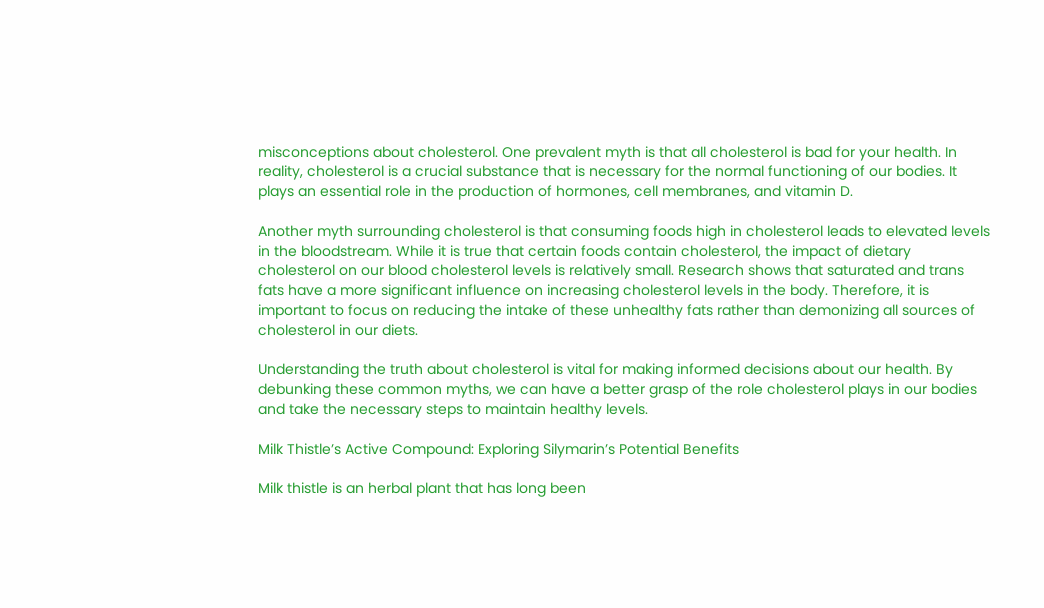misconceptions about cholesterol. One prevalent myth is that all cholesterol is bad for your health. In reality, cholesterol is a crucial substance that is necessary for the normal functioning of our bodies. It plays an essential role in the production of hormones, cell membranes, and vitamin D.

Another myth surrounding cholesterol is that consuming foods high in cholesterol leads to elevated levels in the bloodstream. While it is true that certain foods contain cholesterol, the impact of dietary cholesterol on our blood cholesterol levels is relatively small. Research shows that saturated and trans fats have a more significant influence on increasing cholesterol levels in the body. Therefore, it is important to focus on reducing the intake of these unhealthy fats rather than demonizing all sources of cholesterol in our diets.

Understanding the truth about cholesterol is vital for making informed decisions about our health. By debunking these common myths, we can have a better grasp of the role cholesterol plays in our bodies and take the necessary steps to maintain healthy levels.

Milk Thistle’s Active Compound: Exploring Silymarin’s Potential Benefits

Milk thistle is an herbal plant that has long been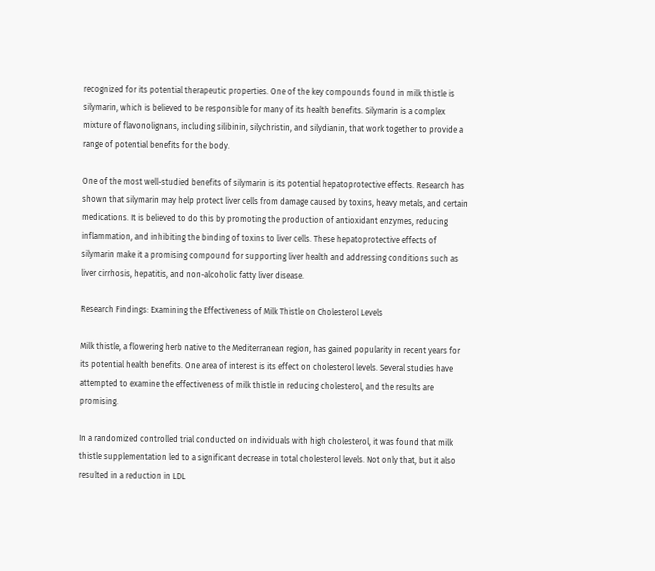recognized for its potential therapeutic properties. One of the key compounds found in milk thistle is silymarin, which is believed to be responsible for many of its health benefits. Silymarin is a complex mixture of flavonolignans, including silibinin, silychristin, and silydianin, that work together to provide a range of potential benefits for the body.

One of the most well-studied benefits of silymarin is its potential hepatoprotective effects. Research has shown that silymarin may help protect liver cells from damage caused by toxins, heavy metals, and certain medications. It is believed to do this by promoting the production of antioxidant enzymes, reducing inflammation, and inhibiting the binding of toxins to liver cells. These hepatoprotective effects of silymarin make it a promising compound for supporting liver health and addressing conditions such as liver cirrhosis, hepatitis, and non-alcoholic fatty liver disease.

Research Findings: Examining the Effectiveness of Milk Thistle on Cholesterol Levels

Milk thistle, a flowering herb native to the Mediterranean region, has gained popularity in recent years for its potential health benefits. One area of interest is its effect on cholesterol levels. Several studies have attempted to examine the effectiveness of milk thistle in reducing cholesterol, and the results are promising.

In a randomized controlled trial conducted on individuals with high cholesterol, it was found that milk thistle supplementation led to a significant decrease in total cholesterol levels. Not only that, but it also resulted in a reduction in LDL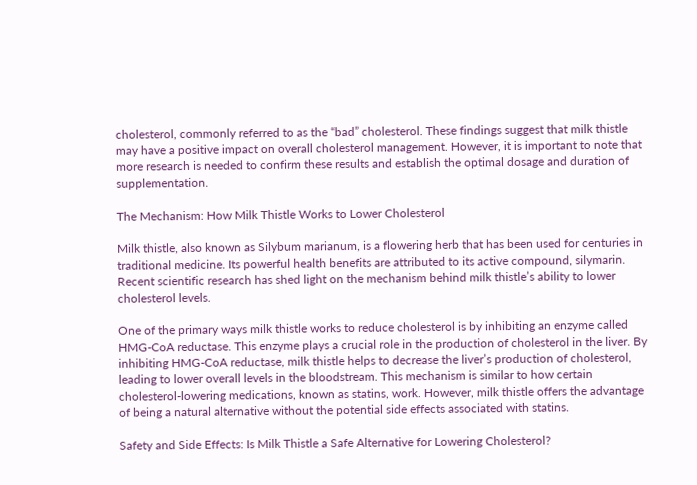cholesterol, commonly referred to as the “bad” cholesterol. These findings suggest that milk thistle may have a positive impact on overall cholesterol management. However, it is important to note that more research is needed to confirm these results and establish the optimal dosage and duration of supplementation.

The Mechanism: How Milk Thistle Works to Lower Cholesterol

Milk thistle, also known as Silybum marianum, is a flowering herb that has been used for centuries in traditional medicine. Its powerful health benefits are attributed to its active compound, silymarin. Recent scientific research has shed light on the mechanism behind milk thistle’s ability to lower cholesterol levels.

One of the primary ways milk thistle works to reduce cholesterol is by inhibiting an enzyme called HMG-CoA reductase. This enzyme plays a crucial role in the production of cholesterol in the liver. By inhibiting HMG-CoA reductase, milk thistle helps to decrease the liver’s production of cholesterol, leading to lower overall levels in the bloodstream. This mechanism is similar to how certain cholesterol-lowering medications, known as statins, work. However, milk thistle offers the advantage of being a natural alternative without the potential side effects associated with statins.

Safety and Side Effects: Is Milk Thistle a Safe Alternative for Lowering Cholesterol?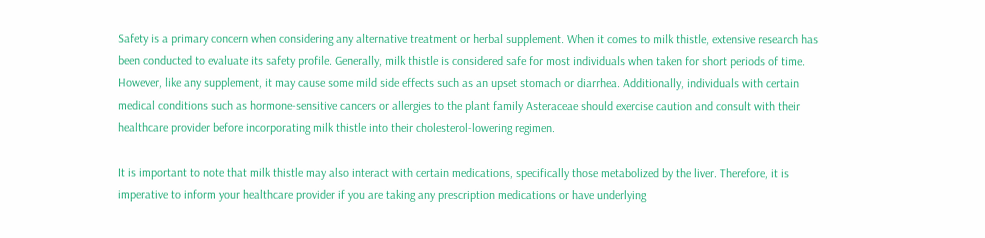Safety is a primary concern when considering any alternative treatment or herbal supplement. When it comes to milk thistle, extensive research has been conducted to evaluate its safety profile. Generally, milk thistle is considered safe for most individuals when taken for short periods of time. However, like any supplement, it may cause some mild side effects such as an upset stomach or diarrhea. Additionally, individuals with certain medical conditions such as hormone-sensitive cancers or allergies to the plant family Asteraceae should exercise caution and consult with their healthcare provider before incorporating milk thistle into their cholesterol-lowering regimen.

It is important to note that milk thistle may also interact with certain medications, specifically those metabolized by the liver. Therefore, it is imperative to inform your healthcare provider if you are taking any prescription medications or have underlying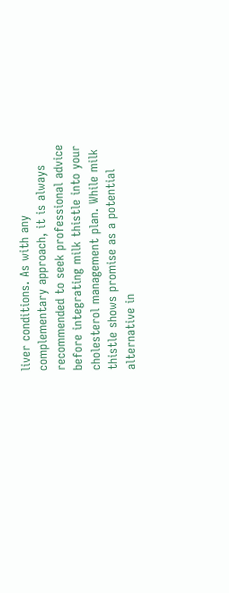liver conditions. As with any complementary approach, it is always recommended to seek professional advice before integrating milk thistle into your cholesterol management plan. While milk thistle shows promise as a potential alternative in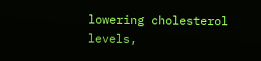lowering cholesterol levels,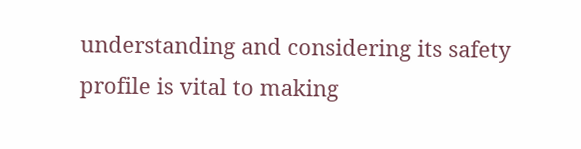understanding and considering its safety profile is vital to making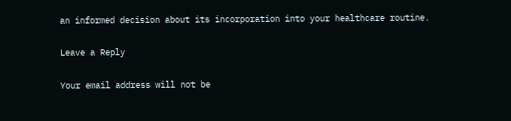an informed decision about its incorporation into your healthcare routine.

Leave a Reply

Your email address will not be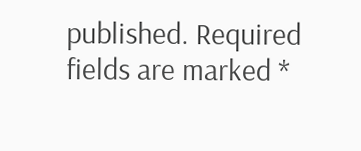published. Required fields are marked *